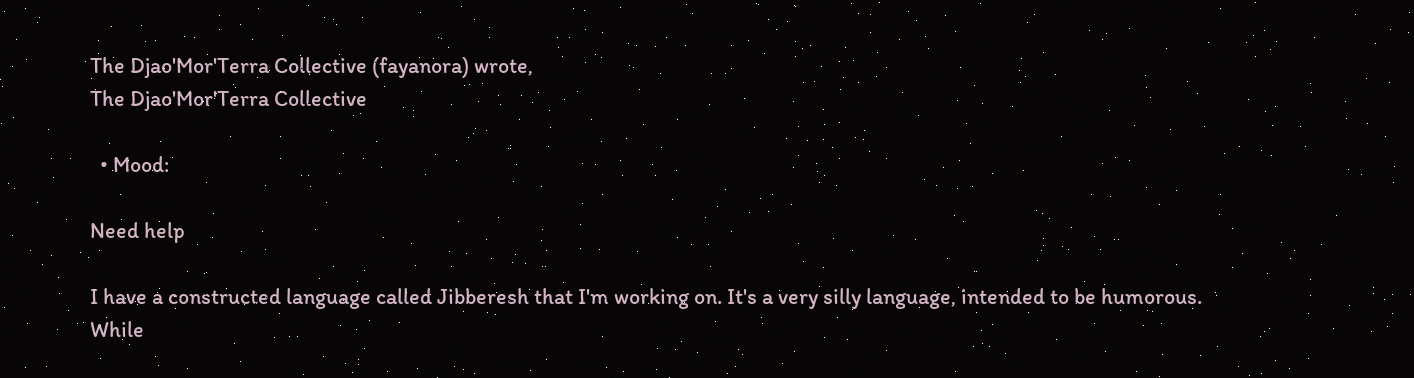The Djao'Mor'Terra Collective (fayanora) wrote,
The Djao'Mor'Terra Collective

  • Mood:

Need help

I have a constructed language called Jibberesh that I'm working on. It's a very silly language, intended to be humorous. While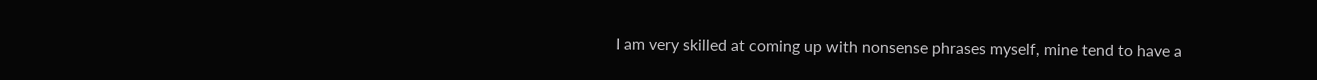I am very skilled at coming up with nonsense phrases myself, mine tend to have a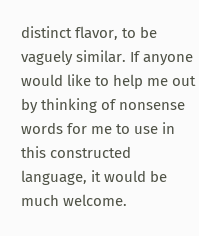distinct flavor, to be vaguely similar. If anyone would like to help me out by thinking of nonsense words for me to use in this constructed language, it would be much welcome.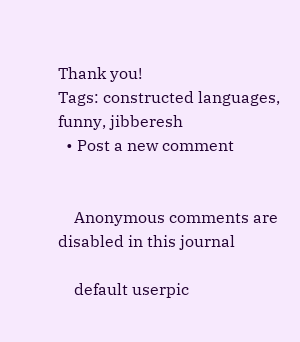Thank you!
Tags: constructed languages, funny, jibberesh
  • Post a new comment


    Anonymous comments are disabled in this journal

    default userpic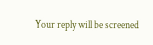Your reply will be screened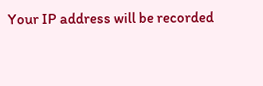Your IP address will be recorded